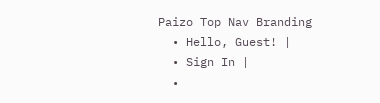Paizo Top Nav Branding
  • Hello, Guest! |
  • Sign In |
  •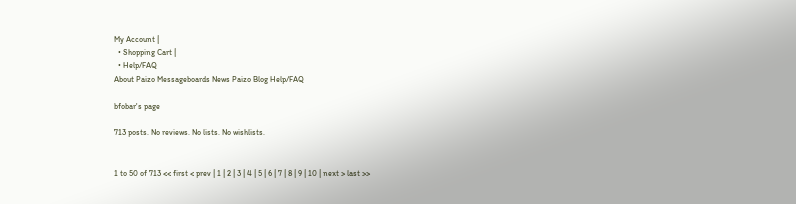My Account |
  • Shopping Cart |
  • Help/FAQ
About Paizo Messageboards News Paizo Blog Help/FAQ

bfobar's page

713 posts. No reviews. No lists. No wishlists.


1 to 50 of 713 << first < prev | 1 | 2 | 3 | 4 | 5 | 6 | 7 | 8 | 9 | 10 | next > last >>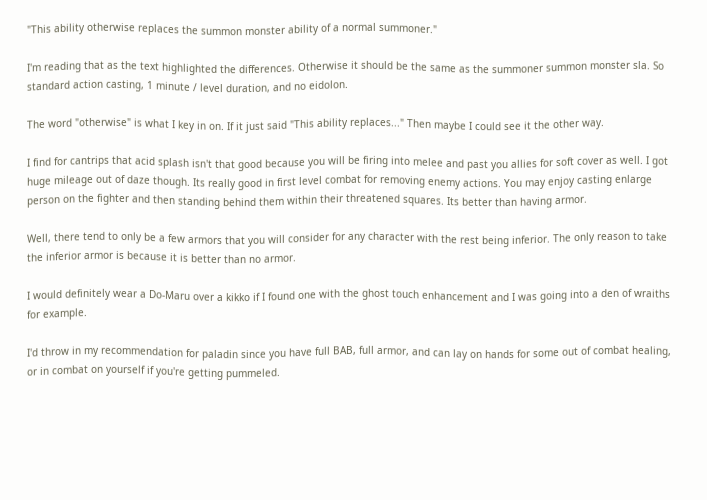"This ability otherwise replaces the summon monster ability of a normal summoner."

I'm reading that as the text highlighted the differences. Otherwise it should be the same as the summoner summon monster sla. So standard action casting, 1 minute / level duration, and no eidolon.

The word "otherwise" is what I key in on. If it just said "This ability replaces..." Then maybe I could see it the other way.

I find for cantrips that acid splash isn't that good because you will be firing into melee and past you allies for soft cover as well. I got huge mileage out of daze though. Its really good in first level combat for removing enemy actions. You may enjoy casting enlarge person on the fighter and then standing behind them within their threatened squares. Its better than having armor.

Well, there tend to only be a few armors that you will consider for any character with the rest being inferior. The only reason to take the inferior armor is because it is better than no armor.

I would definitely wear a Do-Maru over a kikko if I found one with the ghost touch enhancement and I was going into a den of wraiths for example.

I'd throw in my recommendation for paladin since you have full BAB, full armor, and can lay on hands for some out of combat healing, or in combat on yourself if you're getting pummeled.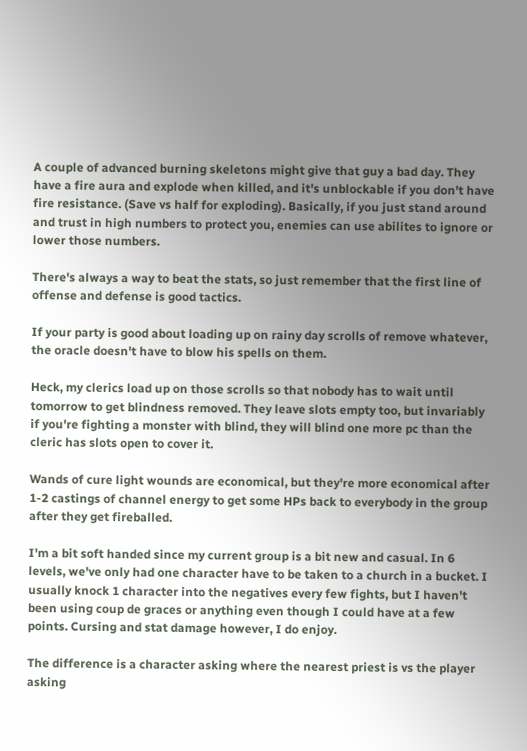A couple of advanced burning skeletons might give that guy a bad day. They have a fire aura and explode when killed, and it's unblockable if you don't have fire resistance. (Save vs half for exploding). Basically, if you just stand around and trust in high numbers to protect you, enemies can use abilites to ignore or lower those numbers.

There's always a way to beat the stats, so just remember that the first line of offense and defense is good tactics.

If your party is good about loading up on rainy day scrolls of remove whatever, the oracle doesn't have to blow his spells on them.

Heck, my clerics load up on those scrolls so that nobody has to wait until tomorrow to get blindness removed. They leave slots empty too, but invariably if you're fighting a monster with blind, they will blind one more pc than the cleric has slots open to cover it.

Wands of cure light wounds are economical, but they're more economical after 1-2 castings of channel energy to get some HPs back to everybody in the group after they get fireballed.

I'm a bit soft handed since my current group is a bit new and casual. In 6 levels, we've only had one character have to be taken to a church in a bucket. I usually knock 1 character into the negatives every few fights, but I haven't been using coup de graces or anything even though I could have at a few points. Cursing and stat damage however, I do enjoy.

The difference is a character asking where the nearest priest is vs the player asking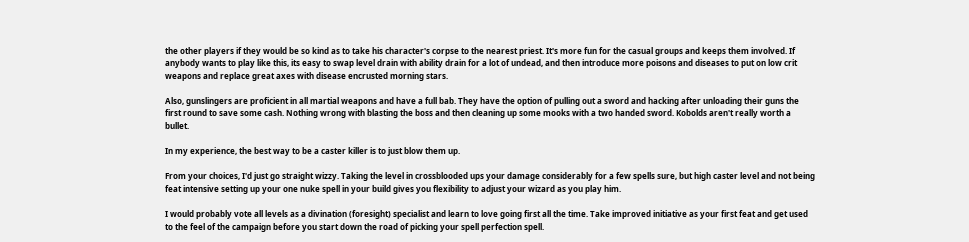the other players if they would be so kind as to take his character's corpse to the nearest priest. It's more fun for the casual groups and keeps them involved. If anybody wants to play like this, its easy to swap level drain with ability drain for a lot of undead, and then introduce more poisons and diseases to put on low crit weapons and replace great axes with disease encrusted morning stars.

Also, gunslingers are proficient in all martial weapons and have a full bab. They have the option of pulling out a sword and hacking after unloading their guns the first round to save some cash. Nothing wrong with blasting the boss and then cleaning up some mooks with a two handed sword. Kobolds aren't really worth a bullet.

In my experience, the best way to be a caster killer is to just blow them up.

From your choices, I'd just go straight wizzy. Taking the level in crossblooded ups your damage considerably for a few spells sure, but high caster level and not being feat intensive setting up your one nuke spell in your build gives you flexibility to adjust your wizard as you play him.

I would probably vote all levels as a divination (foresight) specialist and learn to love going first all the time. Take improved initiative as your first feat and get used to the feel of the campaign before you start down the road of picking your spell perfection spell.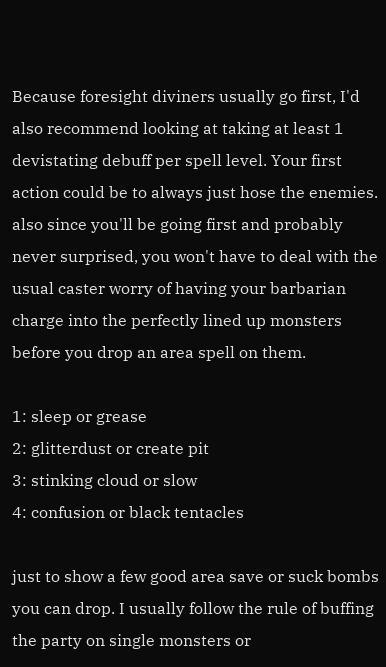Because foresight diviners usually go first, I'd also recommend looking at taking at least 1 devistating debuff per spell level. Your first action could be to always just hose the enemies. also since you'll be going first and probably never surprised, you won't have to deal with the usual caster worry of having your barbarian charge into the perfectly lined up monsters before you drop an area spell on them.

1: sleep or grease
2: glitterdust or create pit
3: stinking cloud or slow
4: confusion or black tentacles

just to show a few good area save or suck bombs you can drop. I usually follow the rule of buffing the party on single monsters or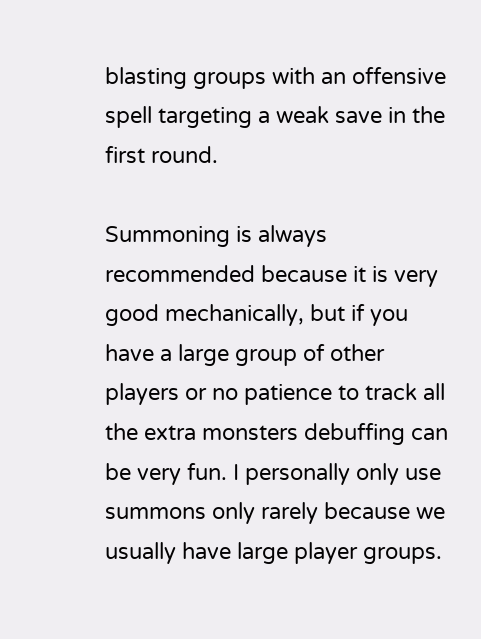blasting groups with an offensive spell targeting a weak save in the first round.

Summoning is always recommended because it is very good mechanically, but if you have a large group of other players or no patience to track all the extra monsters debuffing can be very fun. I personally only use summons only rarely because we usually have large player groups.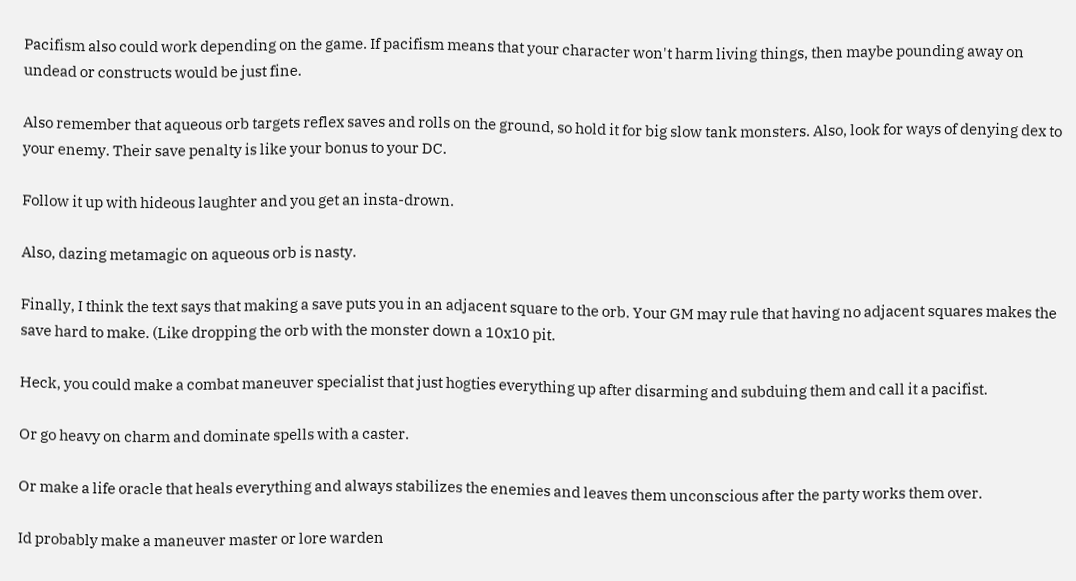Pacifism also could work depending on the game. If pacifism means that your character won't harm living things, then maybe pounding away on undead or constructs would be just fine.

Also remember that aqueous orb targets reflex saves and rolls on the ground, so hold it for big slow tank monsters. Also, look for ways of denying dex to your enemy. Their save penalty is like your bonus to your DC.

Follow it up with hideous laughter and you get an insta-drown.

Also, dazing metamagic on aqueous orb is nasty.

Finally, I think the text says that making a save puts you in an adjacent square to the orb. Your GM may rule that having no adjacent squares makes the save hard to make. (Like dropping the orb with the monster down a 10x10 pit.

Heck, you could make a combat maneuver specialist that just hogties everything up after disarming and subduing them and call it a pacifist.

Or go heavy on charm and dominate spells with a caster.

Or make a life oracle that heals everything and always stabilizes the enemies and leaves them unconscious after the party works them over.

Id probably make a maneuver master or lore warden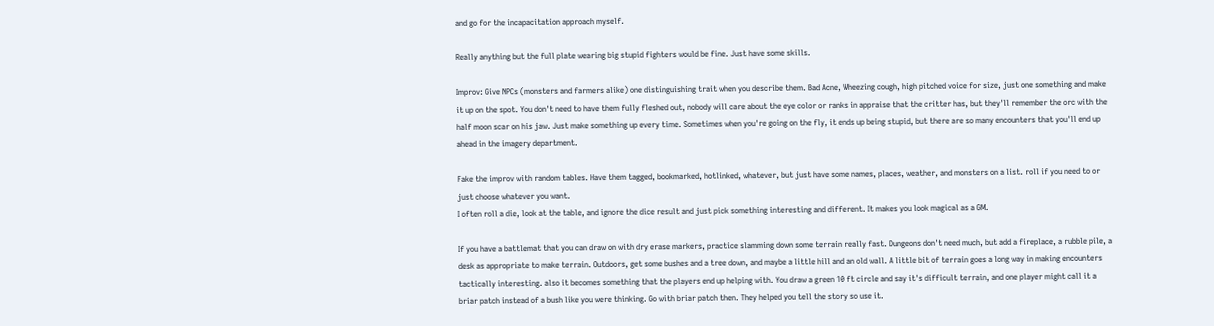and go for the incapacitation approach myself.

Really anything but the full plate wearing big stupid fighters would be fine. Just have some skills.

Improv: Give NPCs (monsters and farmers alike) one distinguishing trait when you describe them. Bad Acne, Wheezing cough, high pitched voice for size, just one something and make it up on the spot. You don't need to have them fully fleshed out, nobody will care about the eye color or ranks in appraise that the critter has, but they'll remember the orc with the half moon scar on his jaw. Just make something up every time. Sometimes when you're going on the fly, it ends up being stupid, but there are so many encounters that you'll end up ahead in the imagery department.

Fake the improv with random tables. Have them tagged, bookmarked, hotlinked, whatever, but just have some names, places, weather, and monsters on a list. roll if you need to or just choose whatever you want.
I often roll a die, look at the table, and ignore the dice result and just pick something interesting and different. It makes you look magical as a GM.

If you have a battlemat that you can draw on with dry erase markers, practice slamming down some terrain really fast. Dungeons don't need much, but add a fireplace, a rubble pile, a desk as appropriate to make terrain. Outdoors, get some bushes and a tree down, and maybe a little hill and an old wall. A little bit of terrain goes a long way in making encounters tactically interesting. also it becomes something that the players end up helping with. You draw a green 10 ft circle and say it's difficult terrain, and one player might call it a briar patch instead of a bush like you were thinking. Go with briar patch then. They helped you tell the story so use it.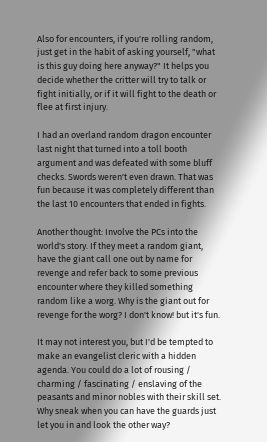Also for encounters, if you're rolling random, just get in the habit of asking yourself, "what is this guy doing here anyway?" It helps you decide whether the critter will try to talk or fight initially, or if it will fight to the death or flee at first injury.

I had an overland random dragon encounter last night that turned into a toll booth argument and was defeated with some bluff checks. Swords weren't even drawn. That was fun because it was completely different than the last 10 encounters that ended in fights.

Another thought: Involve the PCs into the world's story. If they meet a random giant, have the giant call one out by name for revenge and refer back to some previous encounter where they killed something random like a worg. Why is the giant out for revenge for the worg? I don't know! but it's fun.

It may not interest you, but I'd be tempted to make an evangelist cleric with a hidden agenda. You could do a lot of rousing / charming / fascinating / enslaving of the peasants and minor nobles with their skill set. Why sneak when you can have the guards just let you in and look the other way?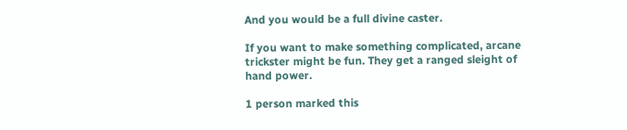And you would be a full divine caster.

If you want to make something complicated, arcane trickster might be fun. They get a ranged sleight of hand power.

1 person marked this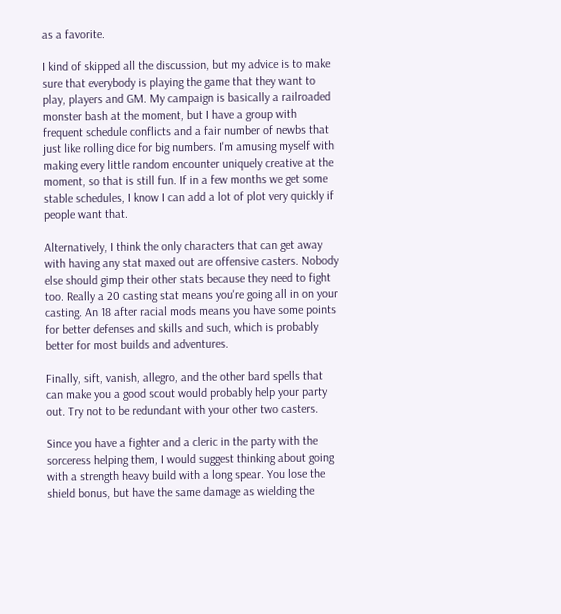as a favorite.

I kind of skipped all the discussion, but my advice is to make sure that everybody is playing the game that they want to play, players and GM. My campaign is basically a railroaded monster bash at the moment, but I have a group with frequent schedule conflicts and a fair number of newbs that just like rolling dice for big numbers. I'm amusing myself with making every little random encounter uniquely creative at the moment, so that is still fun. If in a few months we get some stable schedules, I know I can add a lot of plot very quickly if people want that.

Alternatively, I think the only characters that can get away with having any stat maxed out are offensive casters. Nobody else should gimp their other stats because they need to fight too. Really a 20 casting stat means you're going all in on your casting. An 18 after racial mods means you have some points for better defenses and skills and such, which is probably better for most builds and adventures.

Finally, sift, vanish, allegro, and the other bard spells that can make you a good scout would probably help your party out. Try not to be redundant with your other two casters.

Since you have a fighter and a cleric in the party with the sorceress helping them, I would suggest thinking about going with a strength heavy build with a long spear. You lose the shield bonus, but have the same damage as wielding the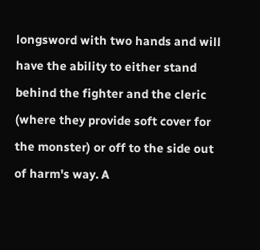longsword with two hands and will have the ability to either stand behind the fighter and the cleric (where they provide soft cover for the monster) or off to the side out of harm's way. A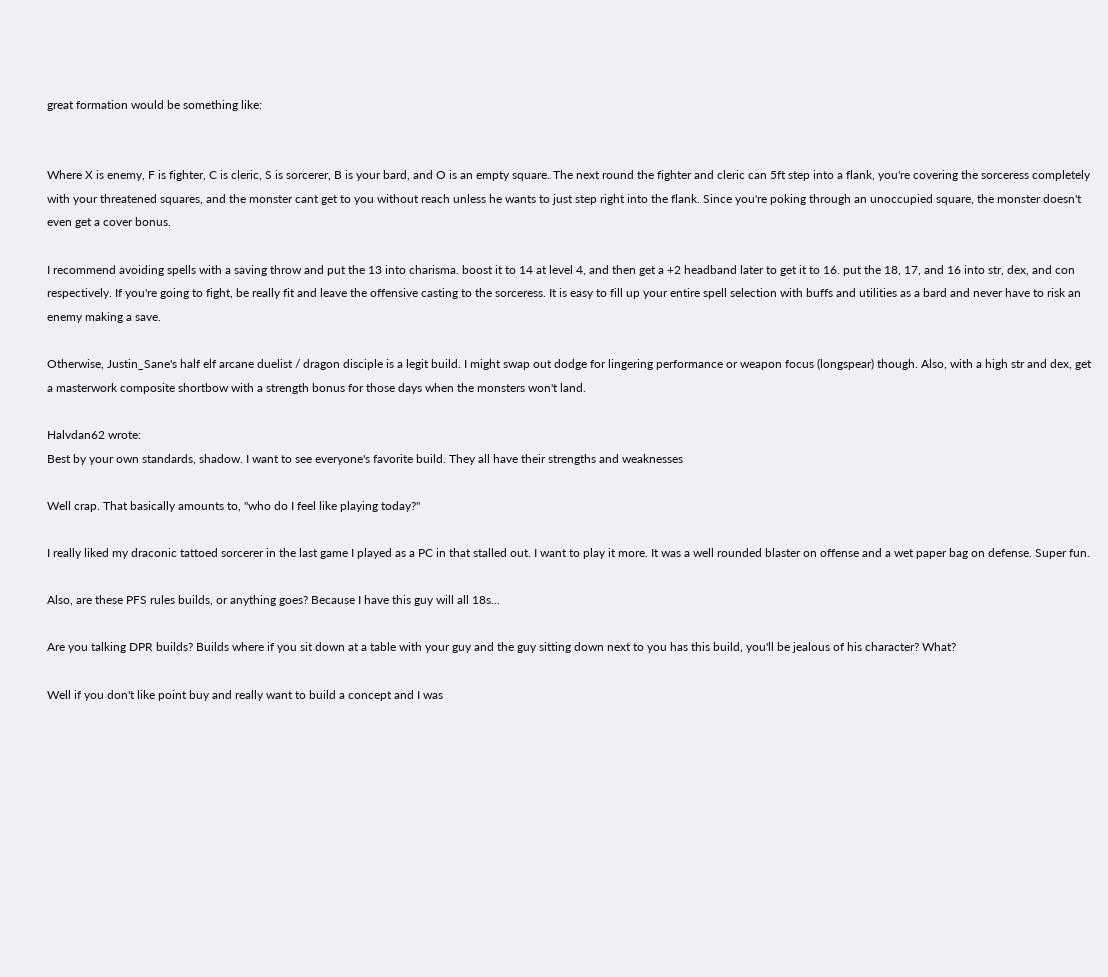great formation would be something like:


Where X is enemy, F is fighter, C is cleric, S is sorcerer, B is your bard, and O is an empty square. The next round the fighter and cleric can 5ft step into a flank, you're covering the sorceress completely with your threatened squares, and the monster cant get to you without reach unless he wants to just step right into the flank. Since you're poking through an unoccupied square, the monster doesn't even get a cover bonus.

I recommend avoiding spells with a saving throw and put the 13 into charisma. boost it to 14 at level 4, and then get a +2 headband later to get it to 16. put the 18, 17, and 16 into str, dex, and con respectively. If you're going to fight, be really fit and leave the offensive casting to the sorceress. It is easy to fill up your entire spell selection with buffs and utilities as a bard and never have to risk an enemy making a save.

Otherwise, Justin_Sane's half elf arcane duelist / dragon disciple is a legit build. I might swap out dodge for lingering performance or weapon focus (longspear) though. Also, with a high str and dex, get a masterwork composite shortbow with a strength bonus for those days when the monsters won't land.

Halvdan62 wrote:
Best by your own standards, shadow. I want to see everyone's favorite build. They all have their strengths and weaknesses

Well crap. That basically amounts to, "who do I feel like playing today?"

I really liked my draconic tattoed sorcerer in the last game I played as a PC in that stalled out. I want to play it more. It was a well rounded blaster on offense and a wet paper bag on defense. Super fun.

Also, are these PFS rules builds, or anything goes? Because I have this guy will all 18s...

Are you talking DPR builds? Builds where if you sit down at a table with your guy and the guy sitting down next to you has this build, you'll be jealous of his character? What?

Well if you don't like point buy and really want to build a concept and I was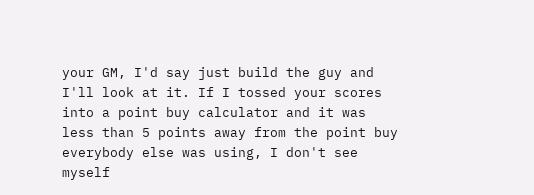your GM, I'd say just build the guy and I'll look at it. If I tossed your scores into a point buy calculator and it was less than 5 points away from the point buy everybody else was using, I don't see myself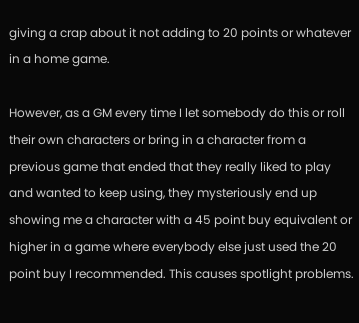giving a crap about it not adding to 20 points or whatever in a home game.

However, as a GM every time I let somebody do this or roll their own characters or bring in a character from a previous game that ended that they really liked to play and wanted to keep using, they mysteriously end up showing me a character with a 45 point buy equivalent or higher in a game where everybody else just used the 20 point buy I recommended. This causes spotlight problems.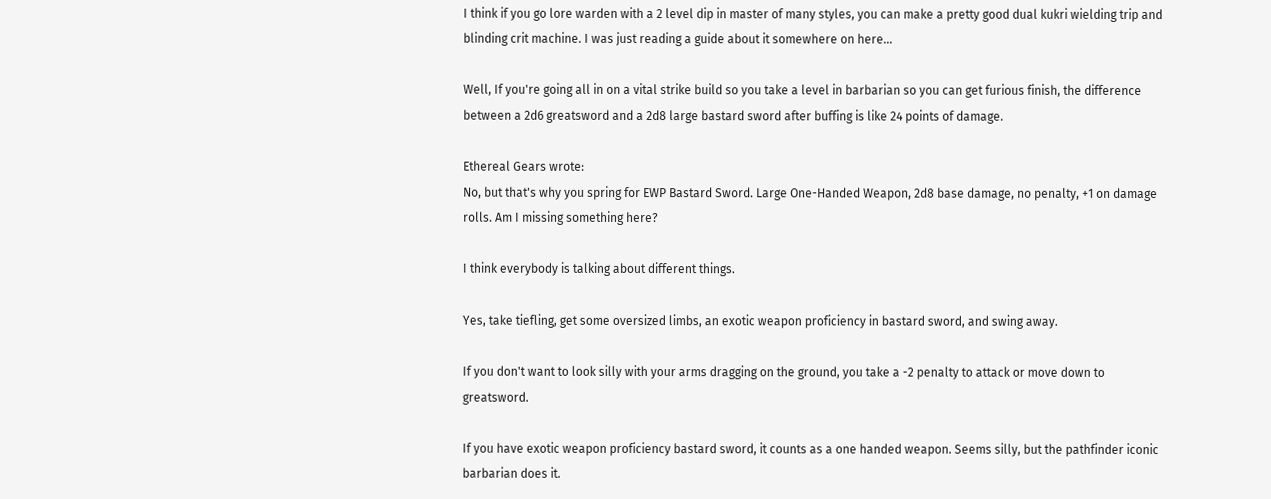I think if you go lore warden with a 2 level dip in master of many styles, you can make a pretty good dual kukri wielding trip and blinding crit machine. I was just reading a guide about it somewhere on here...

Well, If you're going all in on a vital strike build so you take a level in barbarian so you can get furious finish, the difference between a 2d6 greatsword and a 2d8 large bastard sword after buffing is like 24 points of damage.

Ethereal Gears wrote:
No, but that's why you spring for EWP Bastard Sword. Large One-Handed Weapon, 2d8 base damage, no penalty, +1 on damage rolls. Am I missing something here?

I think everybody is talking about different things.

Yes, take tiefling, get some oversized limbs, an exotic weapon proficiency in bastard sword, and swing away.

If you don't want to look silly with your arms dragging on the ground, you take a -2 penalty to attack or move down to greatsword.

If you have exotic weapon proficiency bastard sword, it counts as a one handed weapon. Seems silly, but the pathfinder iconic barbarian does it.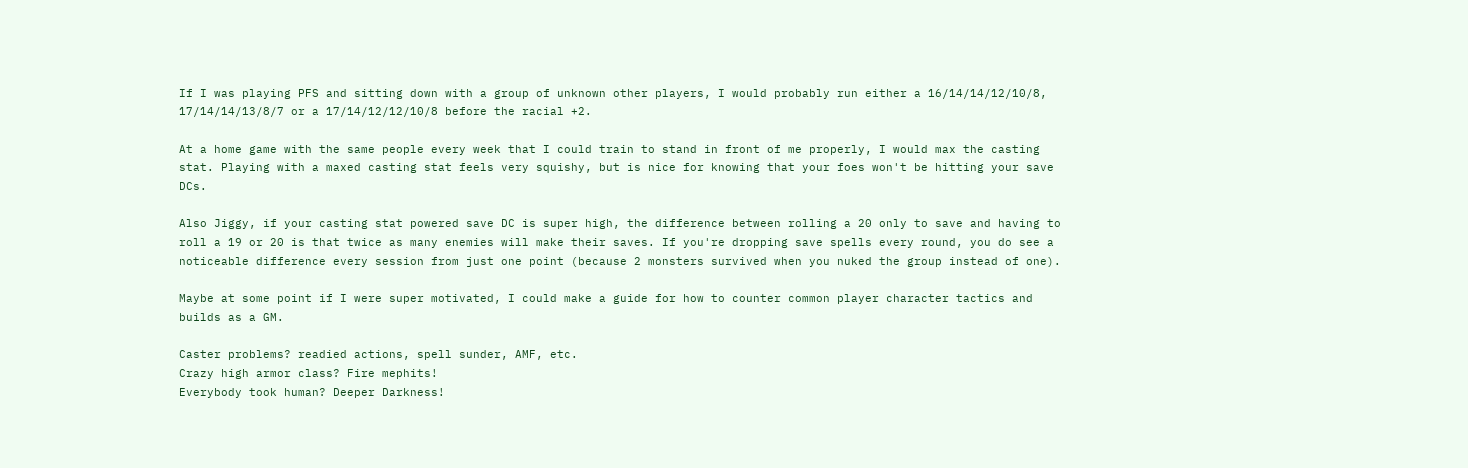If I was playing PFS and sitting down with a group of unknown other players, I would probably run either a 16/14/14/12/10/8, 17/14/14/13/8/7 or a 17/14/12/12/10/8 before the racial +2.

At a home game with the same people every week that I could train to stand in front of me properly, I would max the casting stat. Playing with a maxed casting stat feels very squishy, but is nice for knowing that your foes won't be hitting your save DCs.

Also Jiggy, if your casting stat powered save DC is super high, the difference between rolling a 20 only to save and having to roll a 19 or 20 is that twice as many enemies will make their saves. If you're dropping save spells every round, you do see a noticeable difference every session from just one point (because 2 monsters survived when you nuked the group instead of one).

Maybe at some point if I were super motivated, I could make a guide for how to counter common player character tactics and builds as a GM.

Caster problems? readied actions, spell sunder, AMF, etc.
Crazy high armor class? Fire mephits!
Everybody took human? Deeper Darkness!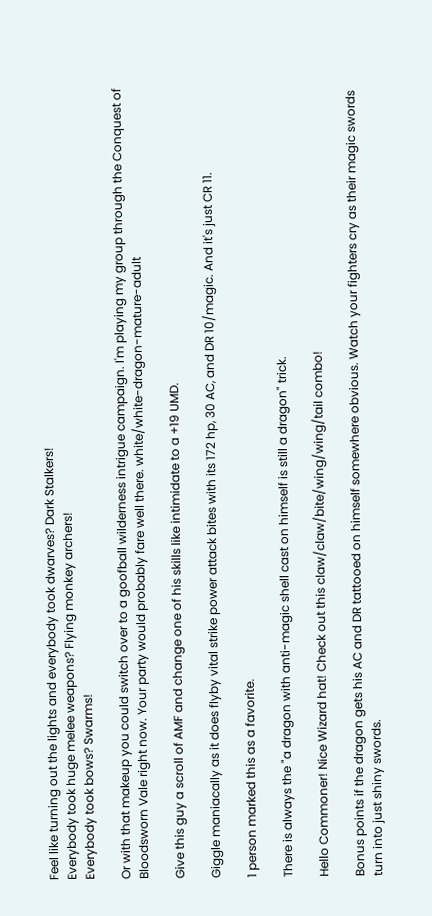Feel like turning out the lights and everybody took dwarves? Dark Stalkers!
Everybody took huge melee weapons? Flying monkey archers!
Everybody took bows? Swarms!

Or with that makeup you could switch over to a goofball wilderness intrigue campaign. I'm playing my group through the Conquest of Bloodsworn Vale right now. Your party would probably fare well there. white/white-dragon-mature-adult

Give this guy a scroll of AMF and change one of his skills like intimidate to a +19 UMD.

Giggle maniacally as it does flyby vital strike power attack bites with its 172 hp, 30 AC, and DR 10/magic. And it's just CR 11.

1 person marked this as a favorite.

There is always the "a dragon with anti-magic shell cast on himself is still a dragon" trick.

Hello Commoner! Nice Wizard hat! Check out this claw/claw/bite/wing/wing/tail combo!

Bonus points if the dragon gets his AC and DR tattooed on himself somewhere obvious. Watch your fighters cry as their magic swords turn into just shiny swords.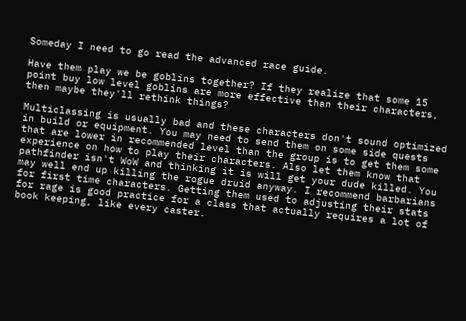Someday I need to go read the advanced race guide.

Have them play we be goblins together? If they realize that some 15 point buy low level goblins are more effective than their characters, then maybe they'll rethink things?

Multiclassing is usually bad and these characters don't sound optimized in build or equipment. You may need to send them on some side quests that are lower in recommended level than the group is to get them some experience on how to play their characters. Also let them know that pathfinder isn't WoW and thinking it is will get your dude killed. You may well end up killing the rogue druid anyway. I recommend barbarians for first time characters. Getting them used to adjusting their stats for rage is good practice for a class that actually requires a lot of book keeping, like every caster.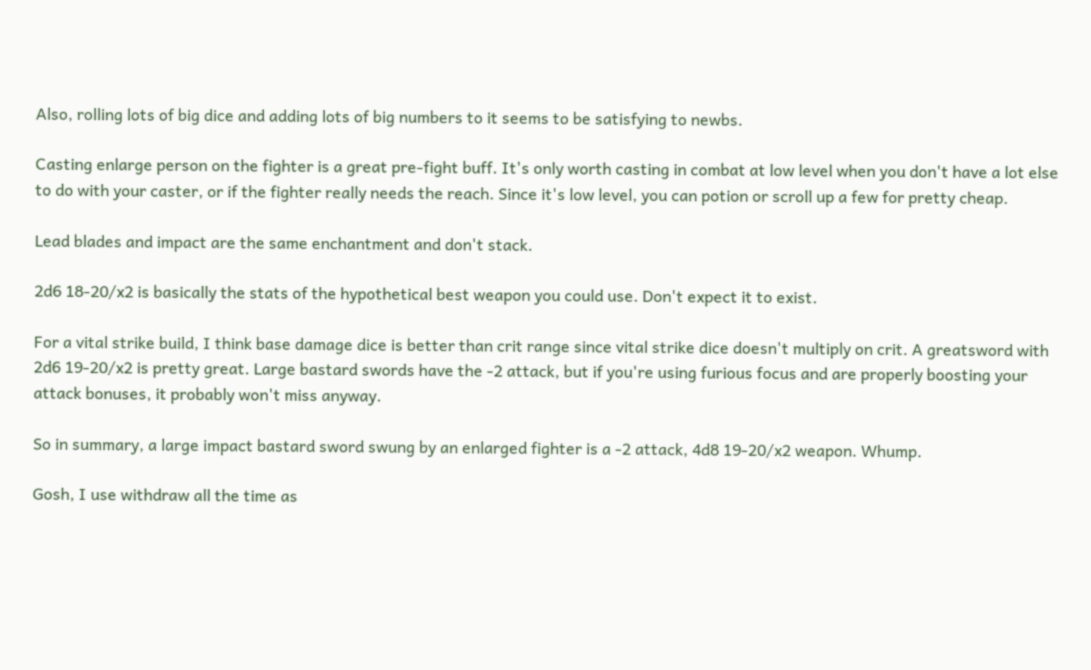Also, rolling lots of big dice and adding lots of big numbers to it seems to be satisfying to newbs.

Casting enlarge person on the fighter is a great pre-fight buff. It's only worth casting in combat at low level when you don't have a lot else to do with your caster, or if the fighter really needs the reach. Since it's low level, you can potion or scroll up a few for pretty cheap.

Lead blades and impact are the same enchantment and don't stack.

2d6 18-20/x2 is basically the stats of the hypothetical best weapon you could use. Don't expect it to exist.

For a vital strike build, I think base damage dice is better than crit range since vital strike dice doesn't multiply on crit. A greatsword with 2d6 19-20/x2 is pretty great. Large bastard swords have the -2 attack, but if you're using furious focus and are properly boosting your attack bonuses, it probably won't miss anyway.

So in summary, a large impact bastard sword swung by an enlarged fighter is a -2 attack, 4d8 19-20/x2 weapon. Whump.

Gosh, I use withdraw all the time as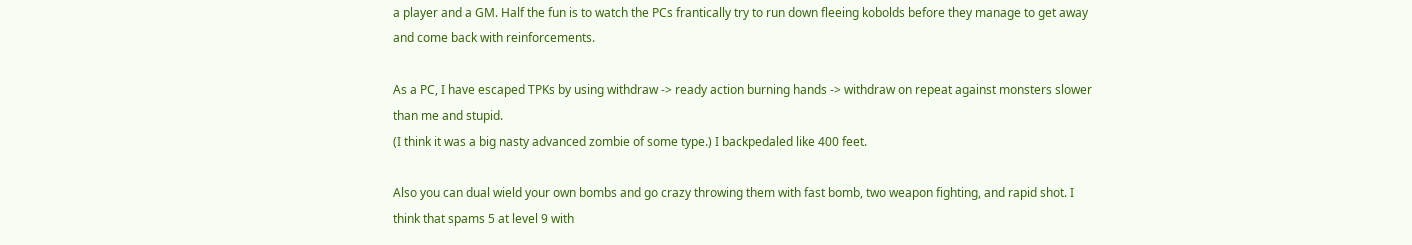a player and a GM. Half the fun is to watch the PCs frantically try to run down fleeing kobolds before they manage to get away and come back with reinforcements.

As a PC, I have escaped TPKs by using withdraw -> ready action burning hands -> withdraw on repeat against monsters slower than me and stupid.
(I think it was a big nasty advanced zombie of some type.) I backpedaled like 400 feet.

Also you can dual wield your own bombs and go crazy throwing them with fast bomb, two weapon fighting, and rapid shot. I think that spams 5 at level 9 with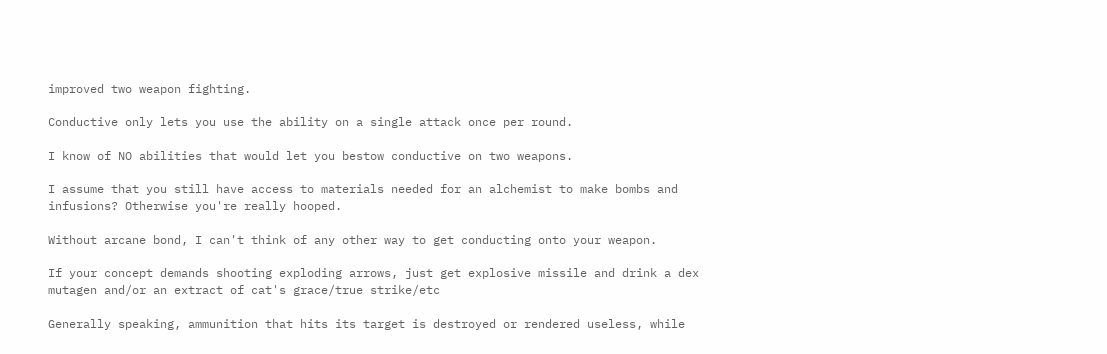improved two weapon fighting.

Conductive only lets you use the ability on a single attack once per round.

I know of NO abilities that would let you bestow conductive on two weapons.

I assume that you still have access to materials needed for an alchemist to make bombs and infusions? Otherwise you're really hooped.

Without arcane bond, I can't think of any other way to get conducting onto your weapon.

If your concept demands shooting exploding arrows, just get explosive missile and drink a dex mutagen and/or an extract of cat's grace/true strike/etc

Generally speaking, ammunition that hits its target is destroyed or rendered useless, while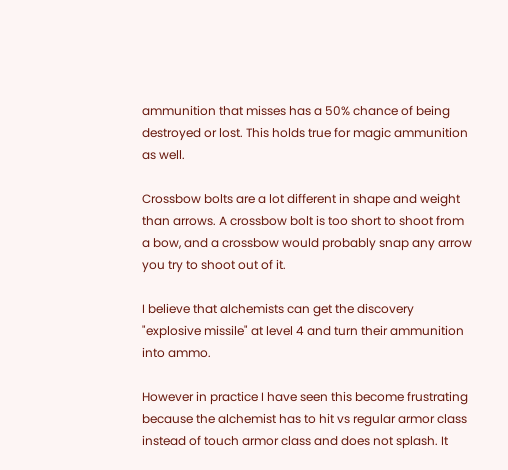ammunition that misses has a 50% chance of being destroyed or lost. This holds true for magic ammunition as well.

Crossbow bolts are a lot different in shape and weight than arrows. A crossbow bolt is too short to shoot from a bow, and a crossbow would probably snap any arrow you try to shoot out of it.

I believe that alchemists can get the discovery "explosive missile" at level 4 and turn their ammunition into ammo.

However in practice I have seen this become frustrating because the alchemist has to hit vs regular armor class instead of touch armor class and does not splash. It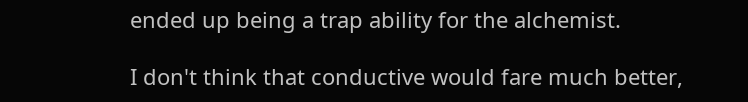ended up being a trap ability for the alchemist.

I don't think that conductive would fare much better,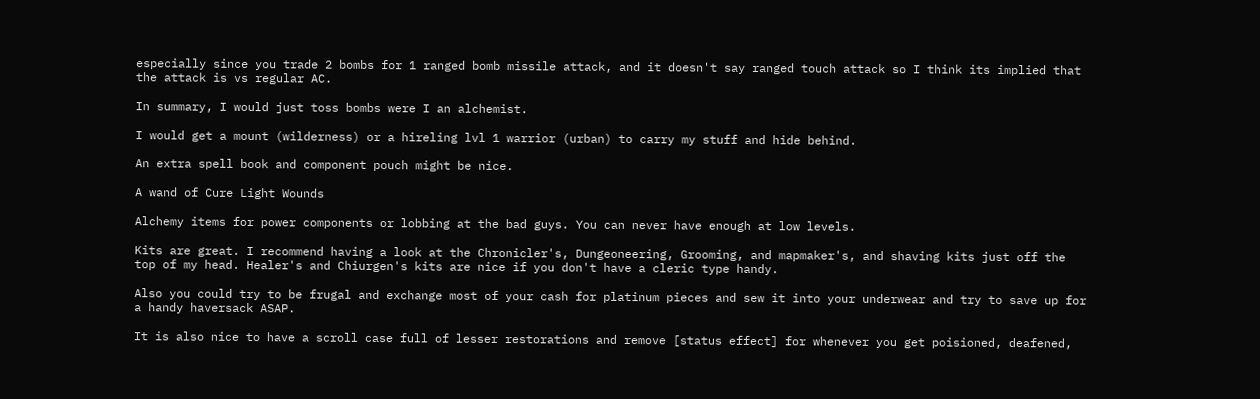especially since you trade 2 bombs for 1 ranged bomb missile attack, and it doesn't say ranged touch attack so I think its implied that the attack is vs regular AC.

In summary, I would just toss bombs were I an alchemist.

I would get a mount (wilderness) or a hireling lvl 1 warrior (urban) to carry my stuff and hide behind.

An extra spell book and component pouch might be nice.

A wand of Cure Light Wounds

Alchemy items for power components or lobbing at the bad guys. You can never have enough at low levels.

Kits are great. I recommend having a look at the Chronicler's, Dungeoneering, Grooming, and mapmaker's, and shaving kits just off the top of my head. Healer's and Chiurgen's kits are nice if you don't have a cleric type handy.

Also you could try to be frugal and exchange most of your cash for platinum pieces and sew it into your underwear and try to save up for a handy haversack ASAP.

It is also nice to have a scroll case full of lesser restorations and remove [status effect] for whenever you get poisioned, deafened,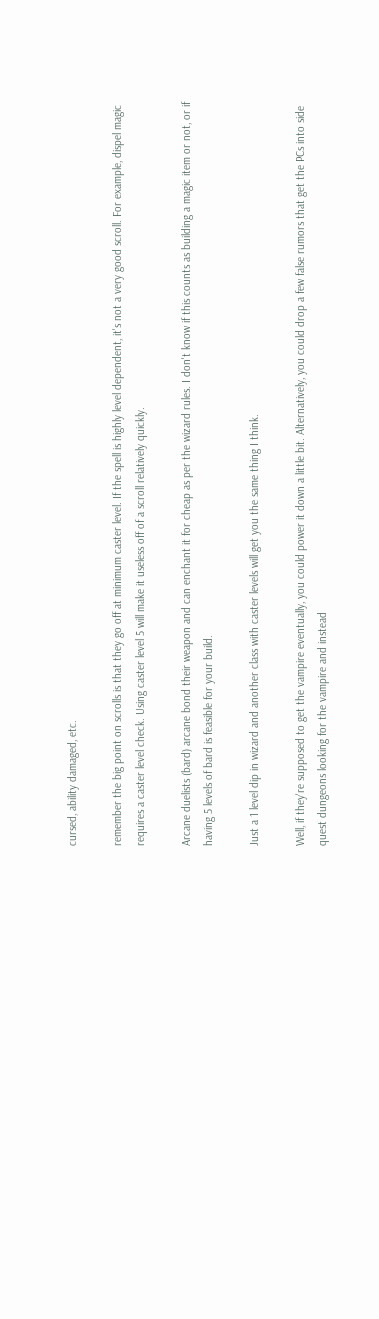cursed, ability damaged, etc.

remember the big point on scrolls is that they go off at minimum caster level. If the spell is highly level dependent, it's not a very good scroll. For example, dispel magic requires a caster level check. Using caster level 5 will make it useless off of a scroll relatively quickly.

Arcane duelists (bard) arcane bond their weapon and can enchant it for cheap as per the wizard rules. I don't know if this counts as building a magic item or not, or if having 5 levels of bard is feasible for your build.

Just a 1 level dip in wizard and another class with caster levels will get you the same thing I think.

Well, if they're supposed to get the vampire eventually, you could power it down a little bit. Alternatively, you could drop a few false rumors that get the PCs into side quest dungeons looking for the vampire and instead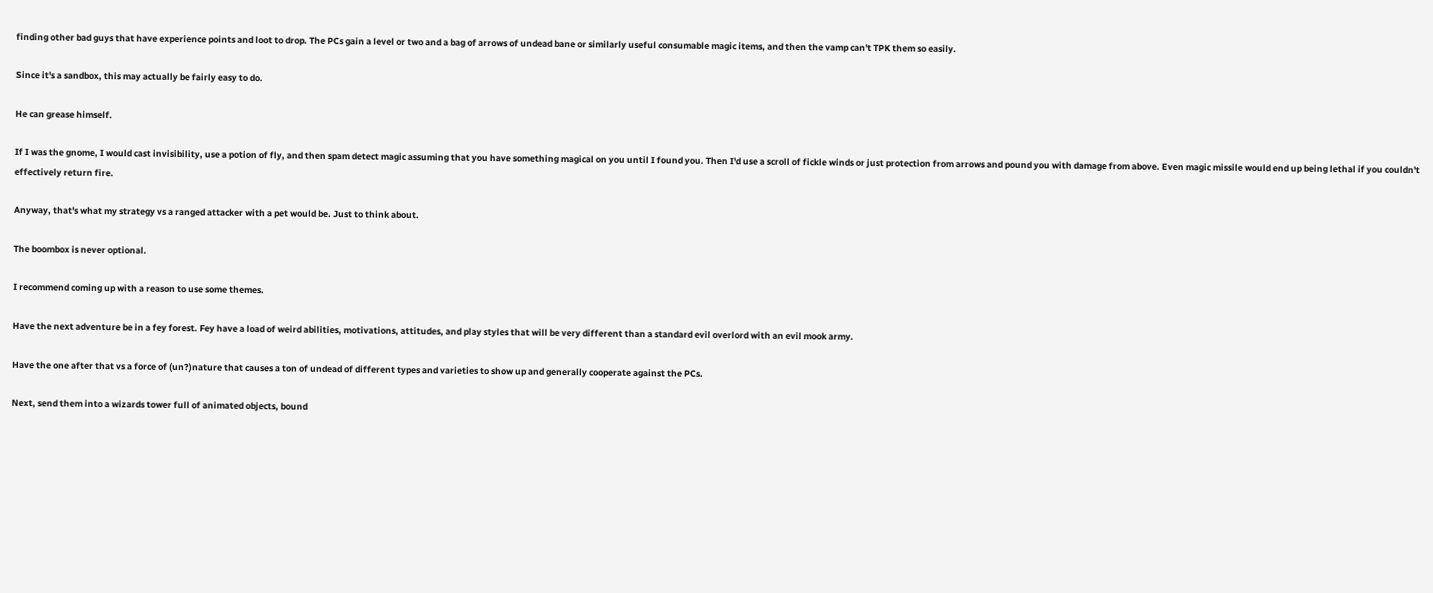finding other bad guys that have experience points and loot to drop. The PCs gain a level or two and a bag of arrows of undead bane or similarly useful consumable magic items, and then the vamp can't TPK them so easily.

Since it's a sandbox, this may actually be fairly easy to do.

He can grease himself.

If I was the gnome, I would cast invisibility, use a potion of fly, and then spam detect magic assuming that you have something magical on you until I found you. Then I'd use a scroll of fickle winds or just protection from arrows and pound you with damage from above. Even magic missile would end up being lethal if you couldn't effectively return fire.

Anyway, that's what my strategy vs a ranged attacker with a pet would be. Just to think about.

The boombox is never optional.

I recommend coming up with a reason to use some themes.

Have the next adventure be in a fey forest. Fey have a load of weird abilities, motivations, attitudes, and play styles that will be very different than a standard evil overlord with an evil mook army.

Have the one after that vs a force of (un?)nature that causes a ton of undead of different types and varieties to show up and generally cooperate against the PCs.

Next, send them into a wizards tower full of animated objects, bound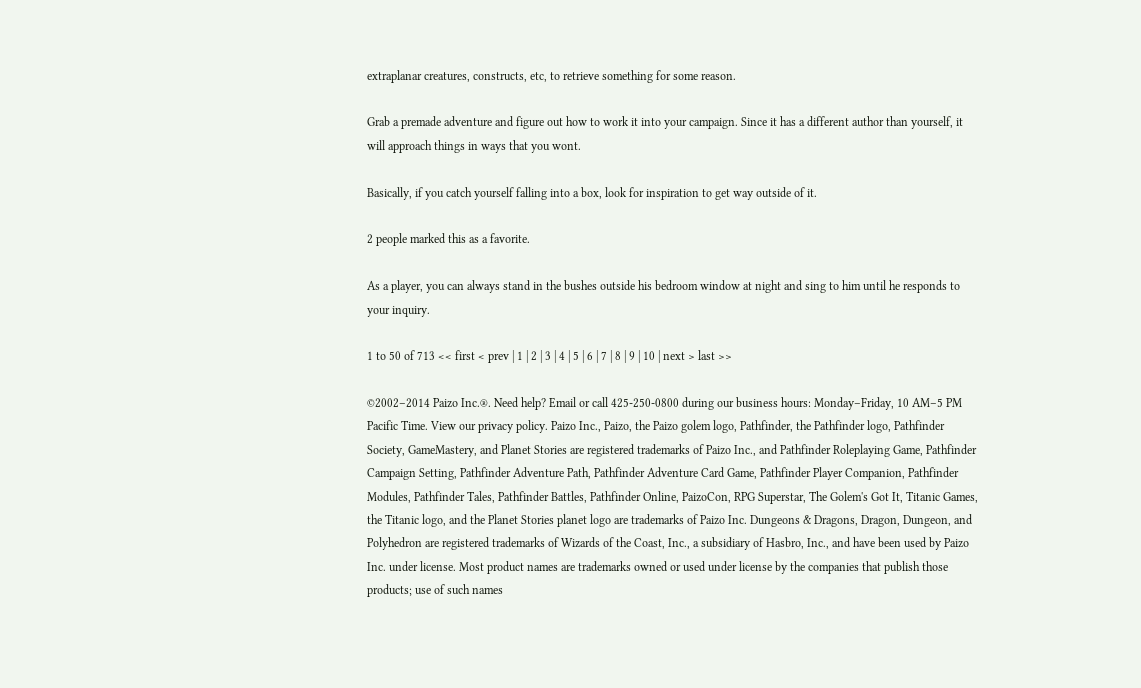extraplanar creatures, constructs, etc, to retrieve something for some reason.

Grab a premade adventure and figure out how to work it into your campaign. Since it has a different author than yourself, it will approach things in ways that you wont.

Basically, if you catch yourself falling into a box, look for inspiration to get way outside of it.

2 people marked this as a favorite.

As a player, you can always stand in the bushes outside his bedroom window at night and sing to him until he responds to your inquiry.

1 to 50 of 713 << first < prev | 1 | 2 | 3 | 4 | 5 | 6 | 7 | 8 | 9 | 10 | next > last >>

©2002–2014 Paizo Inc.®. Need help? Email or call 425-250-0800 during our business hours: Monday–Friday, 10 AM–5 PM Pacific Time. View our privacy policy. Paizo Inc., Paizo, the Paizo golem logo, Pathfinder, the Pathfinder logo, Pathfinder Society, GameMastery, and Planet Stories are registered trademarks of Paizo Inc., and Pathfinder Roleplaying Game, Pathfinder Campaign Setting, Pathfinder Adventure Path, Pathfinder Adventure Card Game, Pathfinder Player Companion, Pathfinder Modules, Pathfinder Tales, Pathfinder Battles, Pathfinder Online, PaizoCon, RPG Superstar, The Golem's Got It, Titanic Games, the Titanic logo, and the Planet Stories planet logo are trademarks of Paizo Inc. Dungeons & Dragons, Dragon, Dungeon, and Polyhedron are registered trademarks of Wizards of the Coast, Inc., a subsidiary of Hasbro, Inc., and have been used by Paizo Inc. under license. Most product names are trademarks owned or used under license by the companies that publish those products; use of such names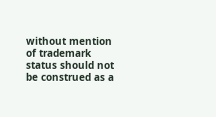without mention of trademark status should not be construed as a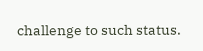challenge to such status.